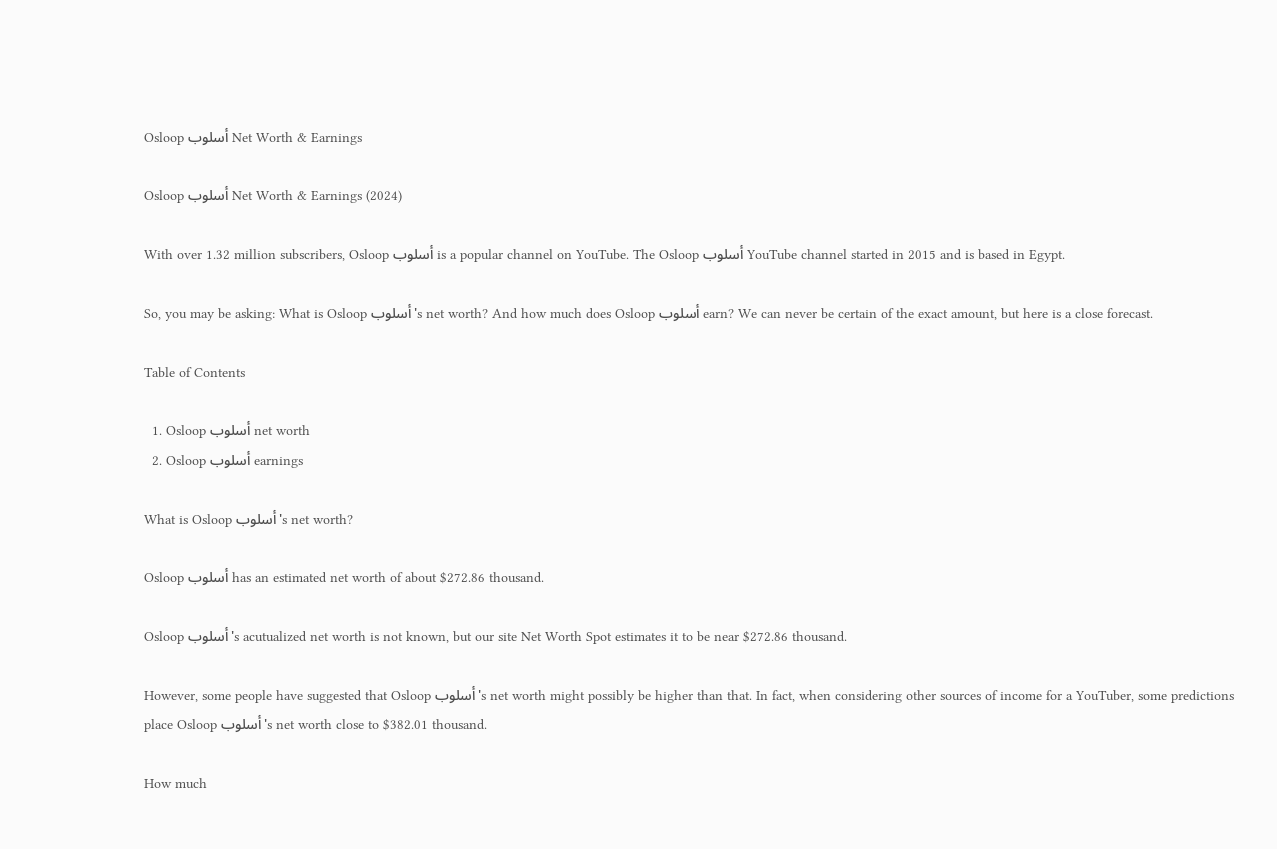Osloop أسلوب Net Worth & Earnings

Osloop أسلوب Net Worth & Earnings (2024)

With over 1.32 million subscribers, Osloop أسلوب is a popular channel on YouTube. The Osloop أسلوب YouTube channel started in 2015 and is based in Egypt.

So, you may be asking: What is Osloop أسلوب's net worth? And how much does Osloop أسلوب earn? We can never be certain of the exact amount, but here is a close forecast.

Table of Contents

  1. Osloop أسلوب net worth
  2. Osloop أسلوب earnings

What is Osloop أسلوب's net worth?

Osloop أسلوب has an estimated net worth of about $272.86 thousand.

Osloop أسلوب's acutualized net worth is not known, but our site Net Worth Spot estimates it to be near $272.86 thousand.

However, some people have suggested that Osloop أسلوب's net worth might possibly be higher than that. In fact, when considering other sources of income for a YouTuber, some predictions place Osloop أسلوب's net worth close to $382.01 thousand.

How much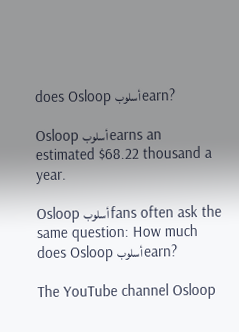does Osloop أسلوب earn?

Osloop أسلوب earns an estimated $68.22 thousand a year.

Osloop أسلوب fans often ask the same question: How much does Osloop أسلوب earn?

The YouTube channel Osloop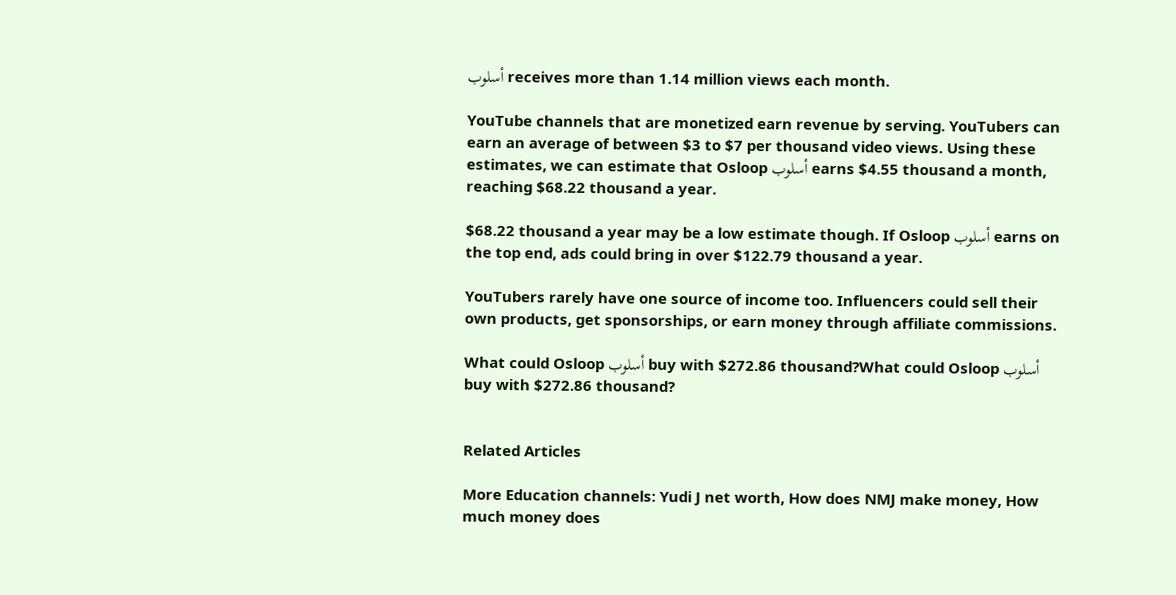أسلوب receives more than 1.14 million views each month.

YouTube channels that are monetized earn revenue by serving. YouTubers can earn an average of between $3 to $7 per thousand video views. Using these estimates, we can estimate that Osloop أسلوب earns $4.55 thousand a month, reaching $68.22 thousand a year.

$68.22 thousand a year may be a low estimate though. If Osloop أسلوب earns on the top end, ads could bring in over $122.79 thousand a year.

YouTubers rarely have one source of income too. Influencers could sell their own products, get sponsorships, or earn money through affiliate commissions.

What could Osloop أسلوب buy with $272.86 thousand?What could Osloop أسلوب buy with $272.86 thousand?


Related Articles

More Education channels: Yudi J net worth, How does NMJ make money, How much money does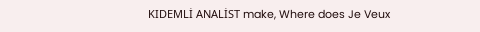KIDEMLİ ANALİST make, Where does Je Veux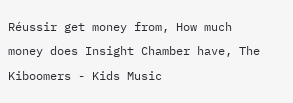Réussir get money from, How much money does Insight Chamber have, The Kiboomers - Kids Music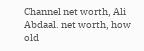Channel net worth, Ali Abdaal. net worth, how old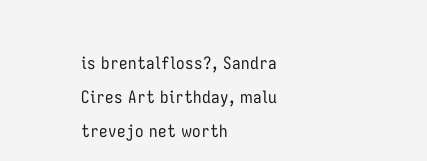is brentalfloss?, Sandra Cires Art birthday, malu trevejo net worth